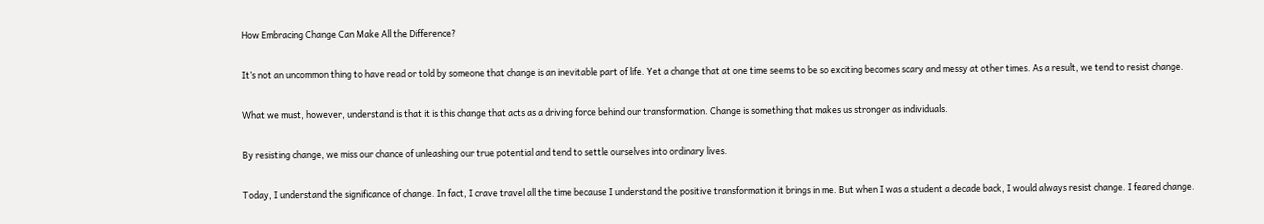How Embracing Change Can Make All the Difference?

It’s not an uncommon thing to have read or told by someone that change is an inevitable part of life. Yet a change that at one time seems to be so exciting becomes scary and messy at other times. As a result, we tend to resist change.

What we must, however, understand is that it is this change that acts as a driving force behind our transformation. Change is something that makes us stronger as individuals.

By resisting change, we miss our chance of unleashing our true potential and tend to settle ourselves into ordinary lives.

Today, I understand the significance of change. In fact, I crave travel all the time because I understand the positive transformation it brings in me. But when I was a student a decade back, I would always resist change. I feared change.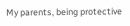My parents, being protective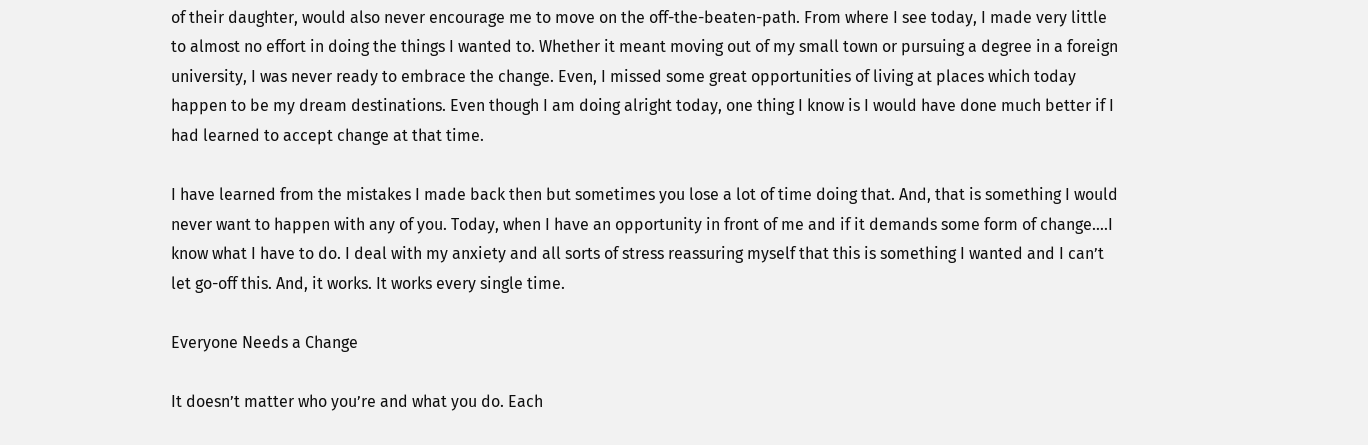of their daughter, would also never encourage me to move on the off-the-beaten-path. From where I see today, I made very little to almost no effort in doing the things I wanted to. Whether it meant moving out of my small town or pursuing a degree in a foreign university, I was never ready to embrace the change. Even, I missed some great opportunities of living at places which today happen to be my dream destinations. Even though I am doing alright today, one thing I know is I would have done much better if I had learned to accept change at that time.

I have learned from the mistakes I made back then but sometimes you lose a lot of time doing that. And, that is something I would never want to happen with any of you. Today, when I have an opportunity in front of me and if it demands some form of change….I know what I have to do. I deal with my anxiety and all sorts of stress reassuring myself that this is something I wanted and I can’t let go-off this. And, it works. It works every single time.

Everyone Needs a Change

It doesn’t matter who you’re and what you do. Each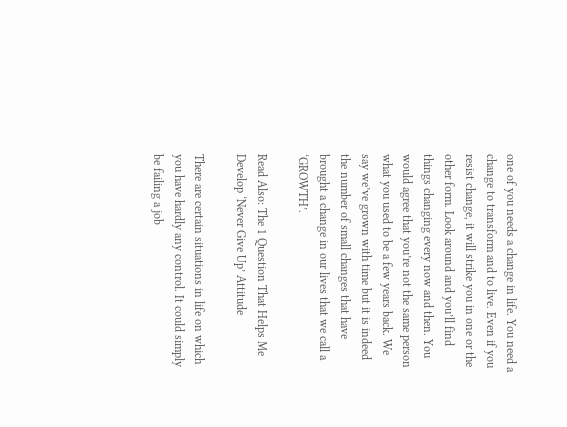one of you needs a change in life. You need a change to transform and to live. Even if you resist change, it will strike you in one or the other form. Look around and you’ll find things changing every now and then. You would agree that you’re not the same person what you used to be a few years back. We say we’ve grown with time but it is indeed the number of small changes that have brought a change in our lives that we call a ‘GROWTH’.

Read Also: The 1 Question That Helps Me Develop ‘Never Give Up’ Attitude

There are certain situations in life on which you have hardly any control. It could simply be failing a job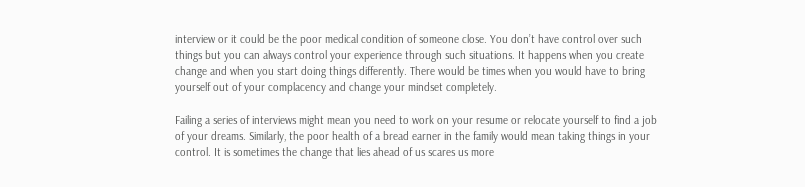interview or it could be the poor medical condition of someone close. You don’t have control over such things but you can always control your experience through such situations. It happens when you create change and when you start doing things differently. There would be times when you would have to bring yourself out of your complacency and change your mindset completely.

Failing a series of interviews might mean you need to work on your resume or relocate yourself to find a job of your dreams. Similarly, the poor health of a bread earner in the family would mean taking things in your control. It is sometimes the change that lies ahead of us scares us more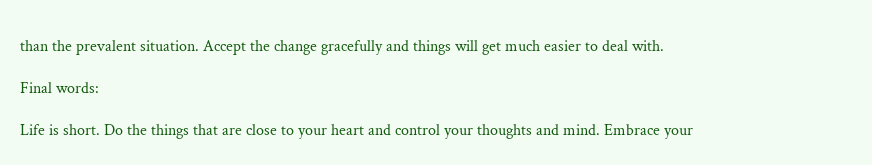than the prevalent situation. Accept the change gracefully and things will get much easier to deal with.

Final words:

Life is short. Do the things that are close to your heart and control your thoughts and mind. Embrace your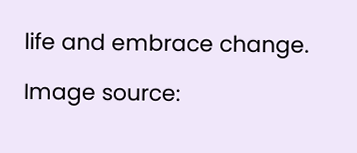life and embrace change.

Image source: